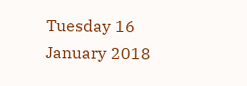Tuesday 16 January 2018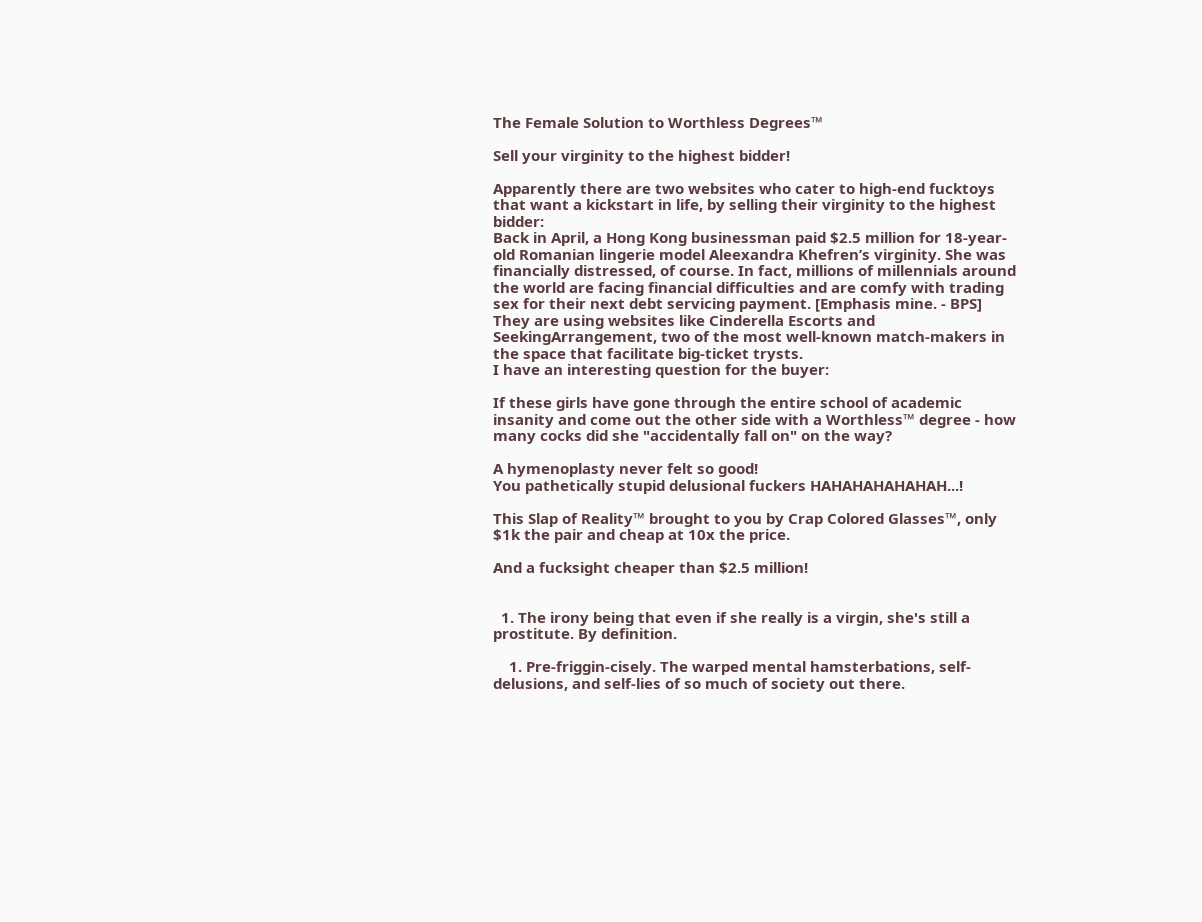The Female Solution to Worthless Degrees™

Sell your virginity to the highest bidder!

Apparently there are two websites who cater to high-end fucktoys that want a kickstart in life, by selling their virginity to the highest bidder:
Back in April, a Hong Kong businessman paid $2.5 million for 18-year-old Romanian lingerie model Aleexandra Khefren’s virginity. She was financially distressed, of course. In fact, millions of millennials around the world are facing financial difficulties and are comfy with trading sex for their next debt servicing payment. [Emphasis mine. - BPS] They are using websites like Cinderella Escorts and SeekingArrangement, two of the most well-known match-makers in the space that facilitate big-ticket trysts.
I have an interesting question for the buyer:

If these girls have gone through the entire school of academic insanity and come out the other side with a Worthless™ degree - how many cocks did she "accidentally fall on" on the way?

A hymenoplasty never felt so good!
You pathetically stupid delusional fuckers HAHAHAHAHAHAH...!

This Slap of Reality™ brought to you by Crap Colored Glasses™, only $1k the pair and cheap at 10x the price.

And a fucksight cheaper than $2.5 million!


  1. The irony being that even if she really is a virgin, she's still a prostitute. By definition.

    1. Pre-friggin-cisely. The warped mental hamsterbations, self-delusions, and self-lies of so much of society out there.